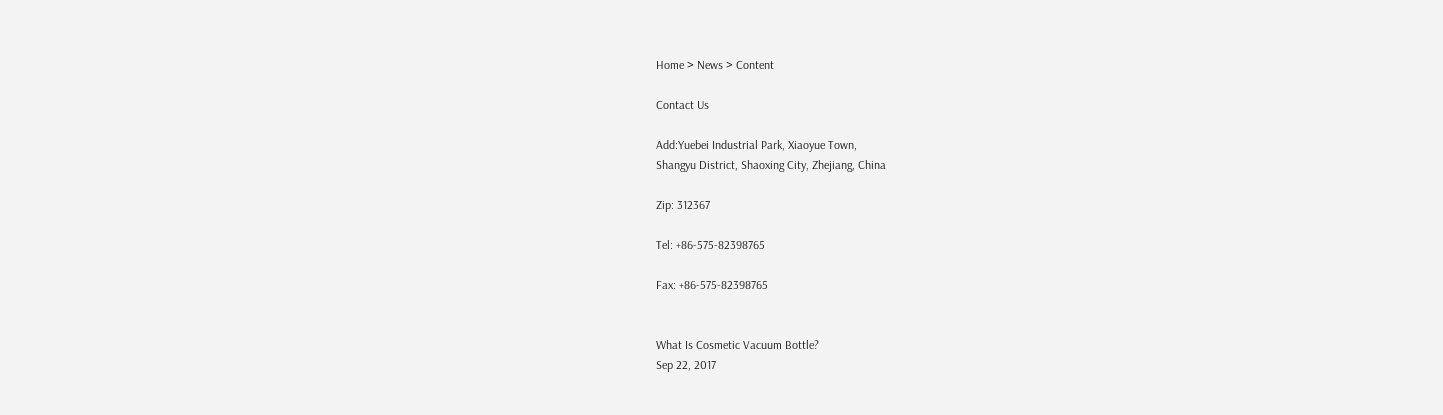Home > News > Content

Contact Us

Add:Yuebei Industrial Park, Xiaoyue Town,
Shangyu District, Shaoxing City, Zhejiang, China

Zip: 312367

Tel: +86-575-82398765

Fax: +86-575-82398765


What Is Cosmetic Vacuum Bottle?
Sep 22, 2017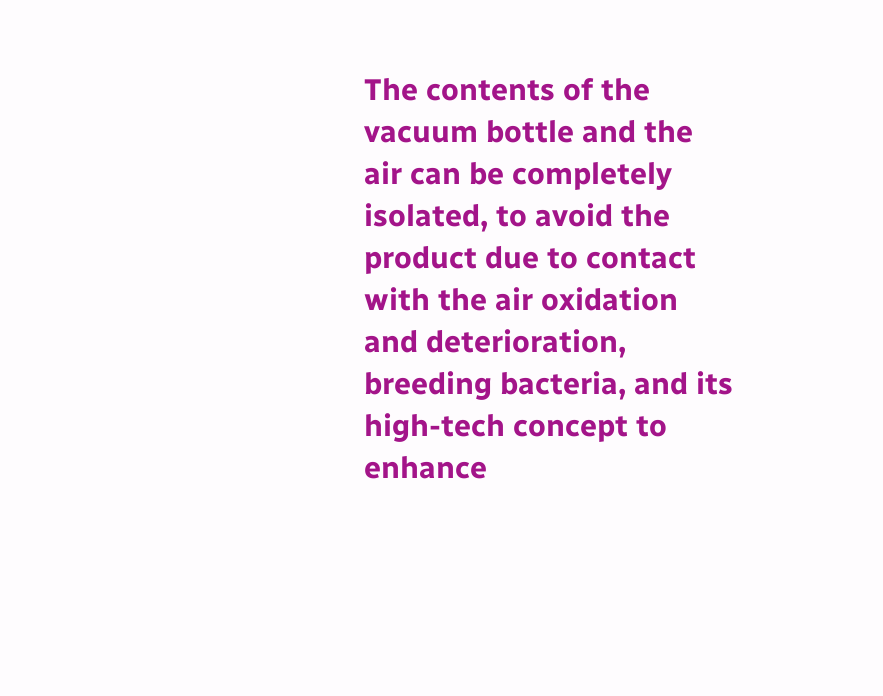The contents of the vacuum bottle and the air can be completely isolated, to avoid the product due to contact with the air oxidation and deterioration, breeding bacteria, and its high-tech concept to enhance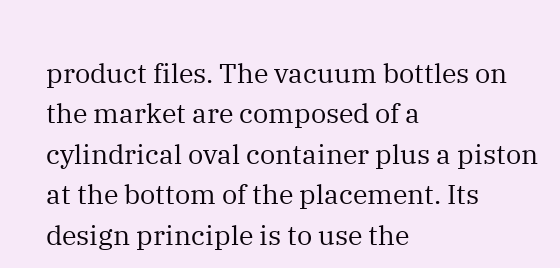product files. The vacuum bottles on the market are composed of a cylindrical oval container plus a piston at the bottom of the placement. Its design principle is to use the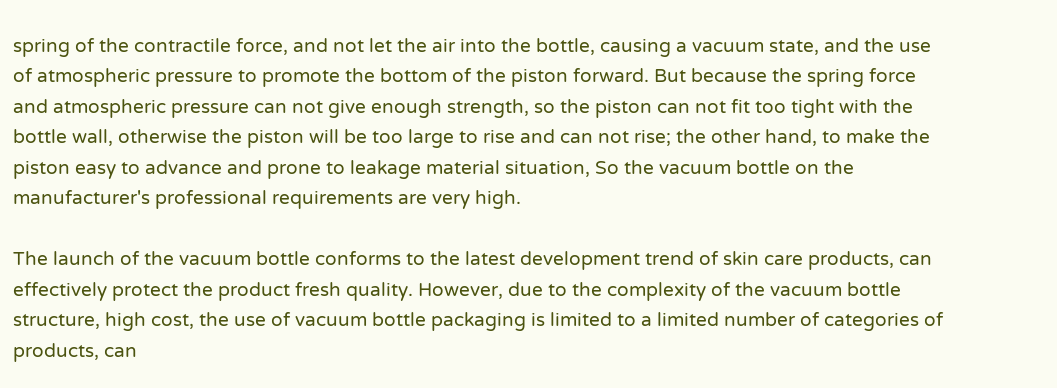spring of the contractile force, and not let the air into the bottle, causing a vacuum state, and the use of atmospheric pressure to promote the bottom of the piston forward. But because the spring force and atmospheric pressure can not give enough strength, so the piston can not fit too tight with the bottle wall, otherwise the piston will be too large to rise and can not rise; the other hand, to make the piston easy to advance and prone to leakage material situation, So the vacuum bottle on the manufacturer's professional requirements are very high.

The launch of the vacuum bottle conforms to the latest development trend of skin care products, can effectively protect the product fresh quality. However, due to the complexity of the vacuum bottle structure, high cost, the use of vacuum bottle packaging is limited to a limited number of categories of products, can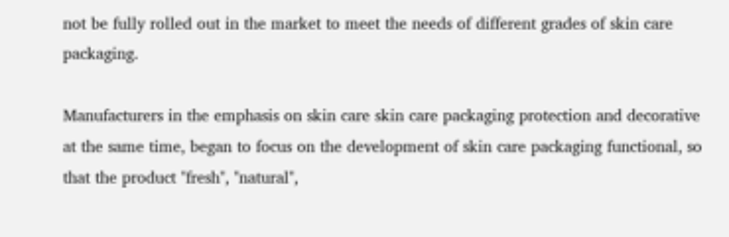not be fully rolled out in the market to meet the needs of different grades of skin care packaging.

Manufacturers in the emphasis on skin care skin care packaging protection and decorative at the same time, began to focus on the development of skin care packaging functional, so that the product "fresh", "natural",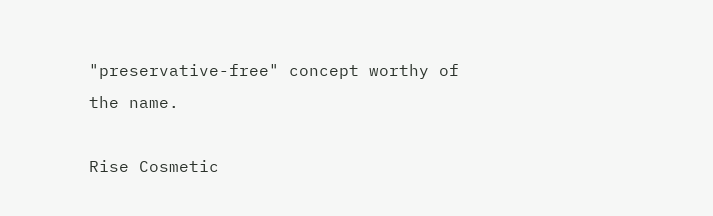"preservative-free" concept worthy of the name.

Rise Cosmetic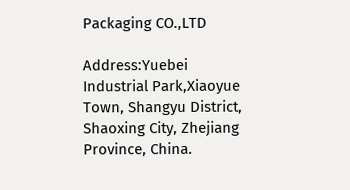Packaging CO.,LTD

Address:Yuebei Industrial Park,Xiaoyue Town, Shangyu District, Shaoxing City, Zhejiang Province, China.